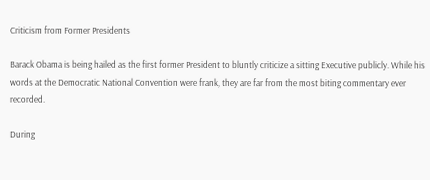Criticism from Former Presidents

Barack Obama is being hailed as the first former President to bluntly criticize a sitting Executive publicly. While his words at the Democratic National Convention were frank, they are far from the most biting commentary ever recorded.

During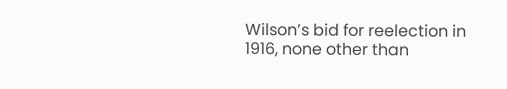Wilson’s bid for reelection in 1916, none other than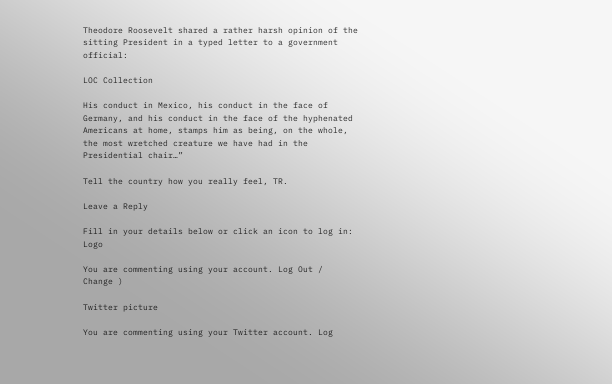Theodore Roosevelt shared a rather harsh opinion of the sitting President in a typed letter to a government official:

LOC Collection

His conduct in Mexico, his conduct in the face of Germany, and his conduct in the face of the hyphenated Americans at home, stamps him as being, on the whole, the most wretched creature we have had in the Presidential chair…”

Tell the country how you really feel, TR.

Leave a Reply

Fill in your details below or click an icon to log in: Logo

You are commenting using your account. Log Out /  Change )

Twitter picture

You are commenting using your Twitter account. Log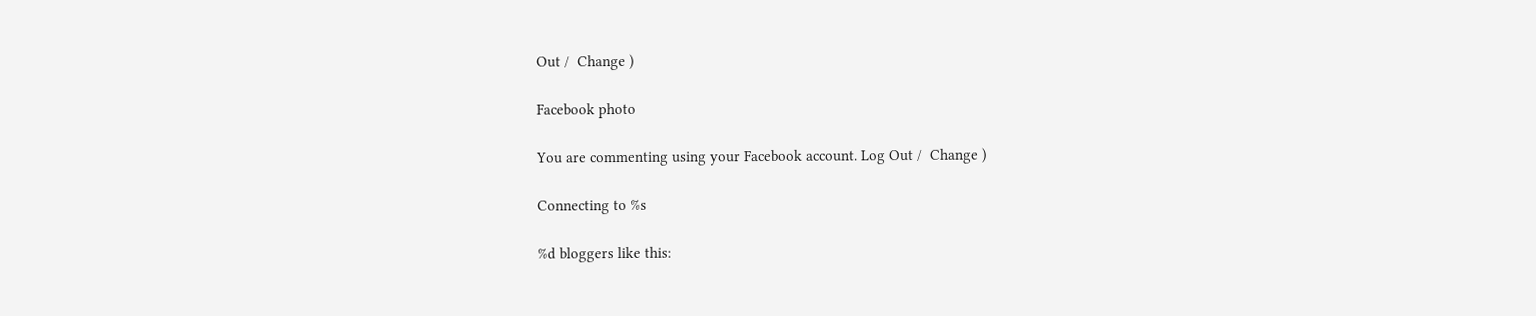Out /  Change )

Facebook photo

You are commenting using your Facebook account. Log Out /  Change )

Connecting to %s

%d bloggers like this: